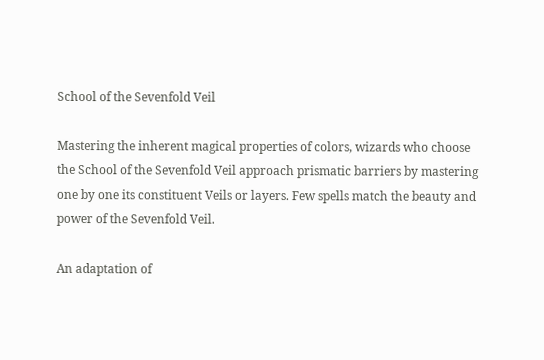School of the Sevenfold Veil

Mastering the inherent magical properties of colors, wizards who choose the School of the Sevenfold Veil approach prismatic barriers by mastering one by one its constituent Veils or layers. Few spells match the beauty and power of the Sevenfold Veil.

An adaptation of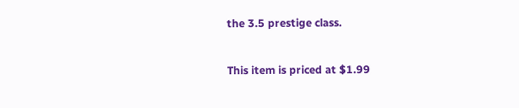the 3.5 prestige class.

This item is priced at $1.99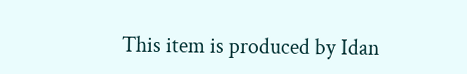This item is produced by Idan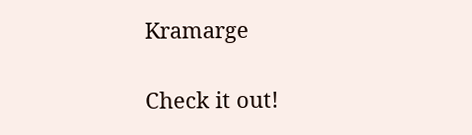Kramarge

Check it out!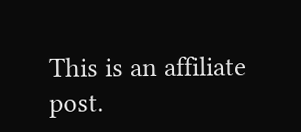This is an affiliate post.